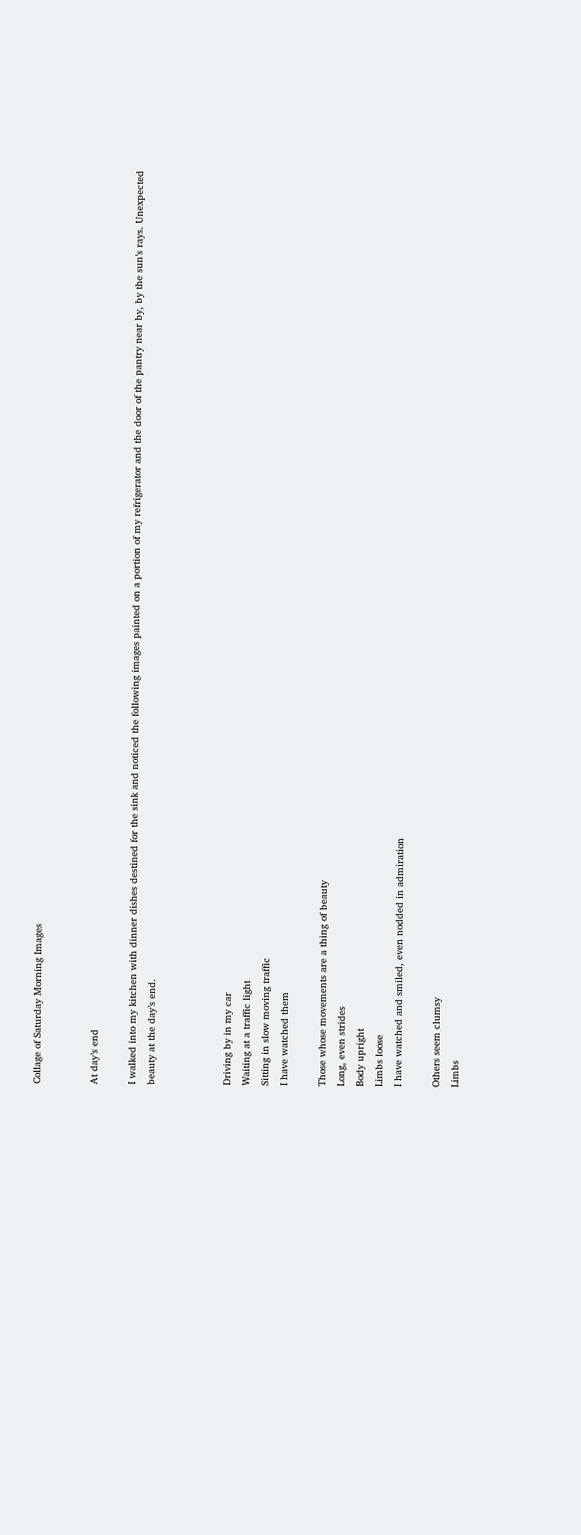Collage of Saturday Morning Images


At day’s end

I walked into my kitchen with dinner dishes destined for the sink and noticed the following images painted on a portion of my refrigerator and the door of the pantry near by, by the sun’s rays. Unexpected beauty at the day’s end.



Driving by in my car
Waiting at a traffic light
Sitting in slow moving traffic
I have watched them

Those whose movements are a thing of beauty
Long, even strides
Body upright
Limbs loose
I have watched and smiled, even nodded in admiration

Others seem clumsy
Limbs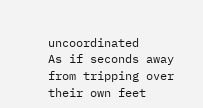uncoordinated
As if seconds away from tripping over their own feet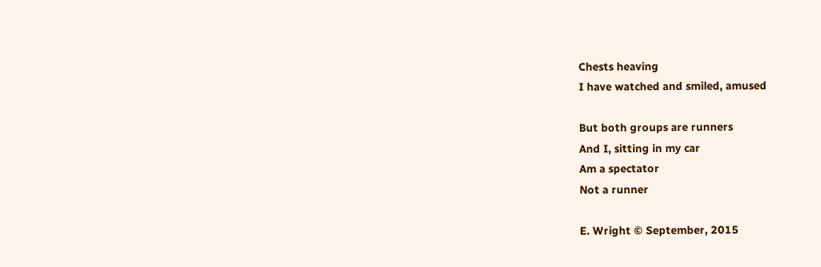Chests heaving
I have watched and smiled, amused

But both groups are runners
And I, sitting in my car
Am a spectator
Not a runner

E. Wright © September, 2015